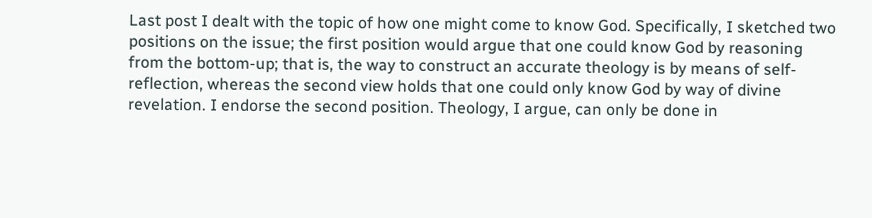Last post I dealt with the topic of how one might come to know God. Specifically, I sketched two positions on the issue; the first position would argue that one could know God by reasoning from the bottom-up; that is, the way to construct an accurate theology is by means of self-reflection, whereas the second view holds that one could only know God by way of divine revelation. I endorse the second position. Theology, I argue, can only be done in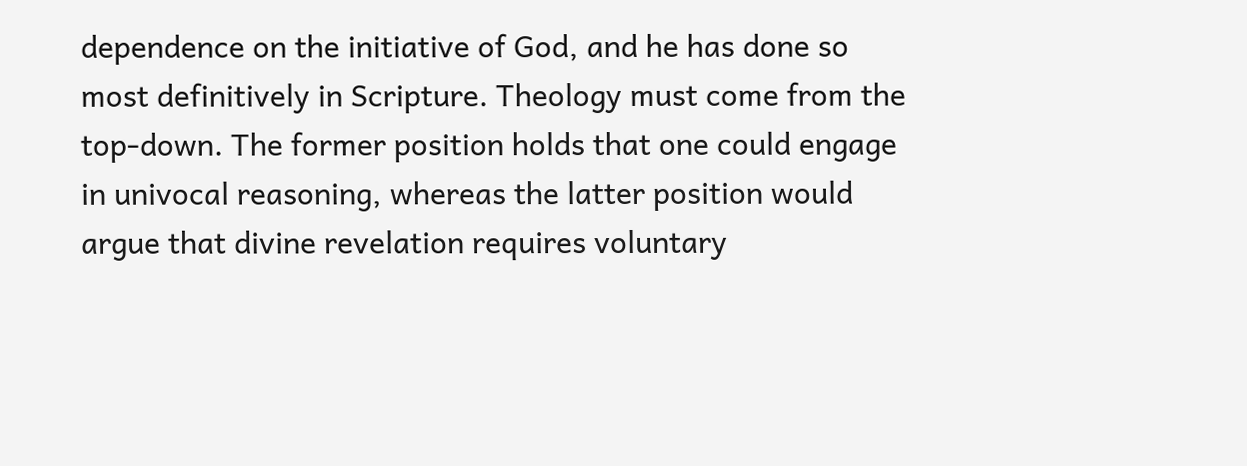dependence on the initiative of God, and he has done so most definitively in Scripture. Theology must come from the top-down. The former position holds that one could engage in univocal reasoning, whereas the latter position would argue that divine revelation requires voluntary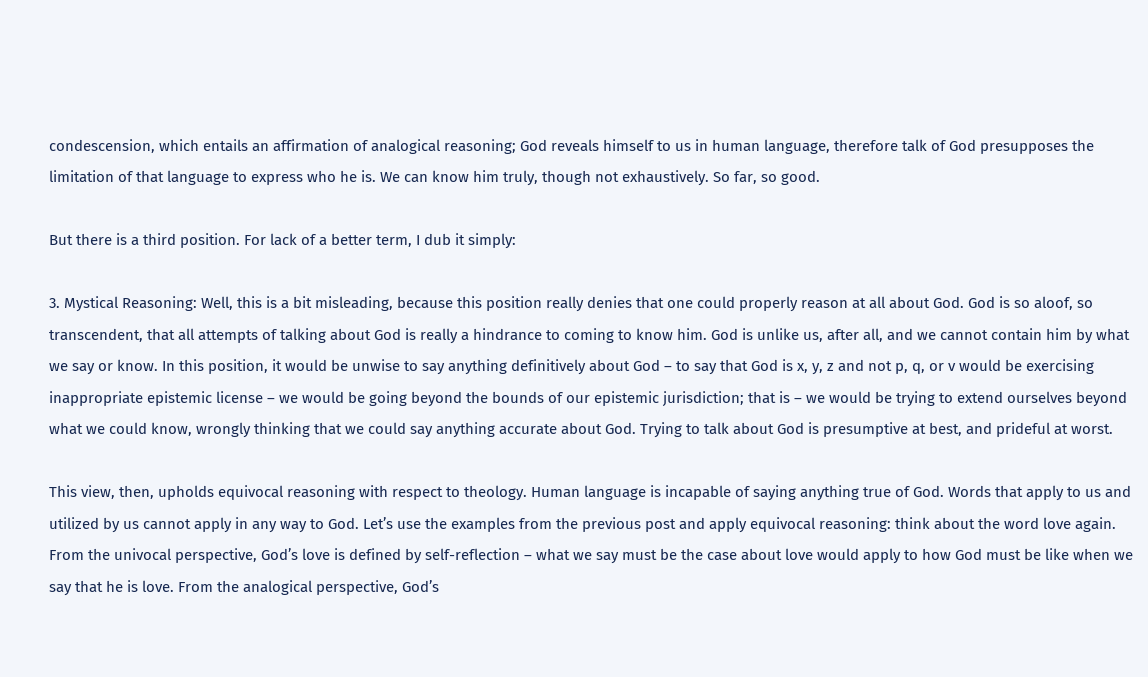condescension, which entails an affirmation of analogical reasoning; God reveals himself to us in human language, therefore talk of God presupposes the limitation of that language to express who he is. We can know him truly, though not exhaustively. So far, so good.

But there is a third position. For lack of a better term, I dub it simply:

3. Mystical Reasoning: Well, this is a bit misleading, because this position really denies that one could properly reason at all about God. God is so aloof, so transcendent, that all attempts of talking about God is really a hindrance to coming to know him. God is unlike us, after all, and we cannot contain him by what we say or know. In this position, it would be unwise to say anything definitively about God – to say that God is x, y, z and not p, q, or v would be exercising inappropriate epistemic license – we would be going beyond the bounds of our epistemic jurisdiction; that is – we would be trying to extend ourselves beyond what we could know, wrongly thinking that we could say anything accurate about God. Trying to talk about God is presumptive at best, and prideful at worst.

This view, then, upholds equivocal reasoning with respect to theology. Human language is incapable of saying anything true of God. Words that apply to us and utilized by us cannot apply in any way to God. Let’s use the examples from the previous post and apply equivocal reasoning: think about the word love again. From the univocal perspective, God’s love is defined by self-reflection – what we say must be the case about love would apply to how God must be like when we say that he is love. From the analogical perspective, God’s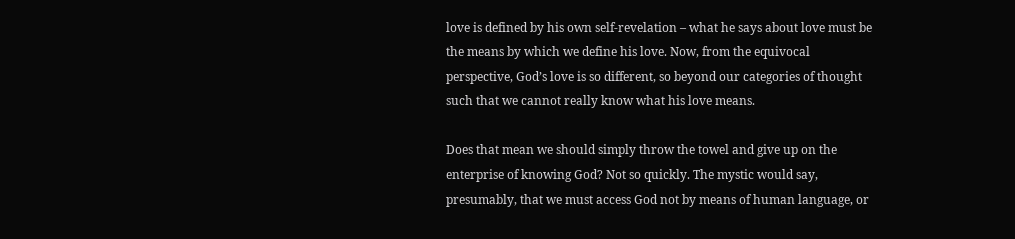love is defined by his own self-revelation – what he says about love must be the means by which we define his love. Now, from the equivocal perspective, God’s love is so different, so beyond our categories of thought such that we cannot really know what his love means.

Does that mean we should simply throw the towel and give up on the enterprise of knowing God? Not so quickly. The mystic would say, presumably, that we must access God not by means of human language, or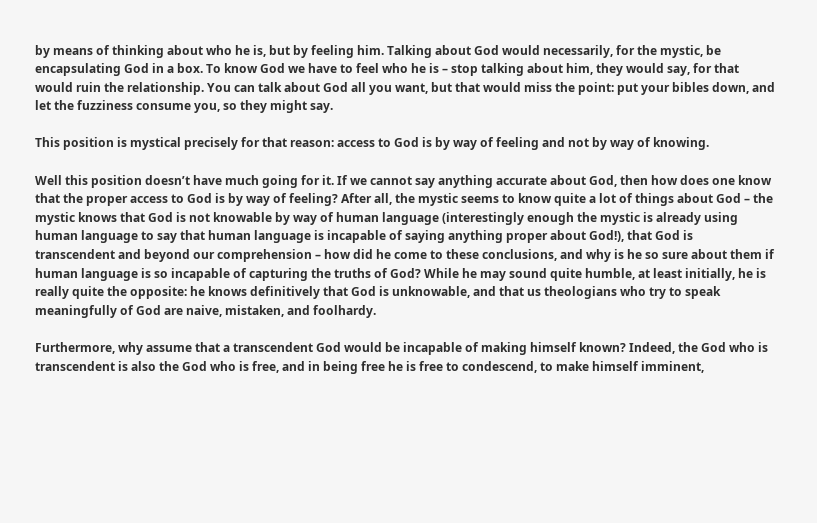by means of thinking about who he is, but by feeling him. Talking about God would necessarily, for the mystic, be encapsulating God in a box. To know God we have to feel who he is – stop talking about him, they would say, for that would ruin the relationship. You can talk about God all you want, but that would miss the point: put your bibles down, and let the fuzziness consume you, so they might say.

This position is mystical precisely for that reason: access to God is by way of feeling and not by way of knowing.

Well this position doesn’t have much going for it. If we cannot say anything accurate about God, then how does one know that the proper access to God is by way of feeling? After all, the mystic seems to know quite a lot of things about God – the mystic knows that God is not knowable by way of human language (interestingly enough the mystic is already using human language to say that human language is incapable of saying anything proper about God!), that God is transcendent and beyond our comprehension – how did he come to these conclusions, and why is he so sure about them if human language is so incapable of capturing the truths of God? While he may sound quite humble, at least initially, he is really quite the opposite: he knows definitively that God is unknowable, and that us theologians who try to speak meaningfully of God are naive, mistaken, and foolhardy.

Furthermore, why assume that a transcendent God would be incapable of making himself known? Indeed, the God who is transcendent is also the God who is free, and in being free he is free to condescend, to make himself imminent,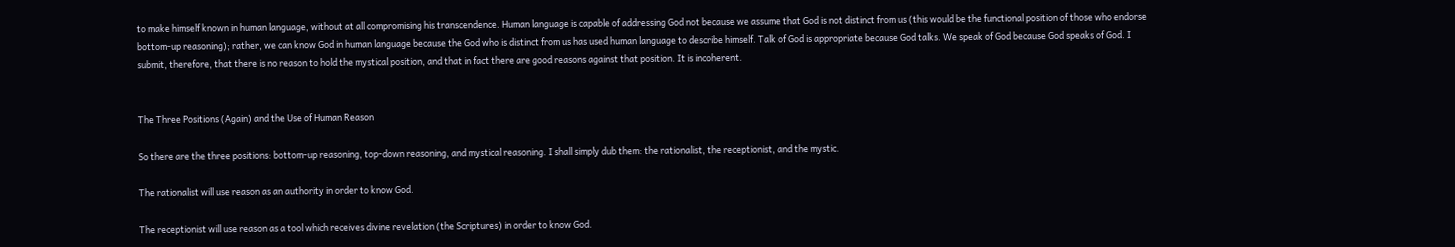to make himself known in human language, without at all compromising his transcendence. Human language is capable of addressing God not because we assume that God is not distinct from us (this would be the functional position of those who endorse bottom-up reasoning); rather, we can know God in human language because the God who is distinct from us has used human language to describe himself. Talk of God is appropriate because God talks. We speak of God because God speaks of God. I submit, therefore, that there is no reason to hold the mystical position, and that in fact there are good reasons against that position. It is incoherent.


The Three Positions (Again) and the Use of Human Reason

So there are the three positions: bottom-up reasoning, top-down reasoning, and mystical reasoning. I shall simply dub them: the rationalist, the receptionist, and the mystic.

The rationalist will use reason as an authority in order to know God.

The receptionist will use reason as a tool which receives divine revelation (the Scriptures) in order to know God.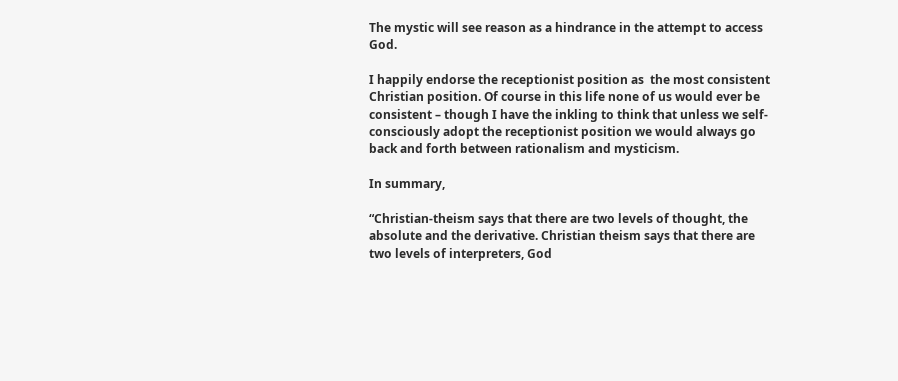The mystic will see reason as a hindrance in the attempt to access God.

I happily endorse the receptionist position as  the most consistent Christian position. Of course in this life none of us would ever be consistent – though I have the inkling to think that unless we self-consciously adopt the receptionist position we would always go back and forth between rationalism and mysticism.

In summary,

“Christian-theism says that there are two levels of thought, the absolute and the derivative. Christian theism says that there are two levels of interpreters, God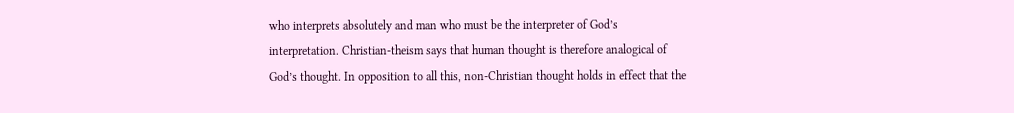who interprets absolutely and man who must be the interpreter of God’s interpretation. Christian-theism says that human thought is therefore analogical of God’s thought. In opposition to all this, non-Christian thought holds in effect that the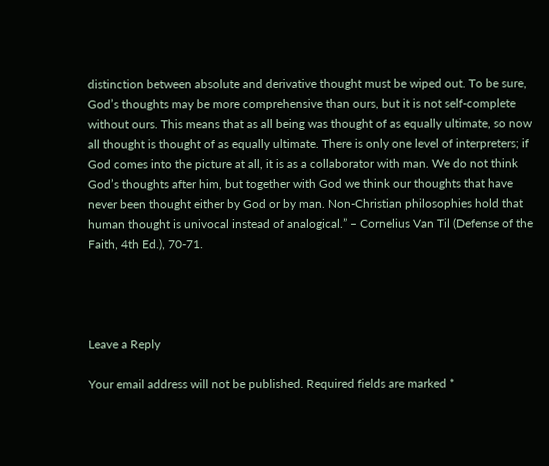distinction between absolute and derivative thought must be wiped out. To be sure, God’s thoughts may be more comprehensive than ours, but it is not self-complete without ours. This means that as all being was thought of as equally ultimate, so now all thought is thought of as equally ultimate. There is only one level of interpreters; if God comes into the picture at all, it is as a collaborator with man. We do not think God’s thoughts after him, but together with God we think our thoughts that have never been thought either by God or by man. Non-Christian philosophies hold that human thought is univocal instead of analogical.” – Cornelius Van Til (Defense of the Faith, 4th Ed.), 70-71.




Leave a Reply

Your email address will not be published. Required fields are marked *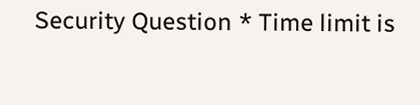Security Question * Time limit is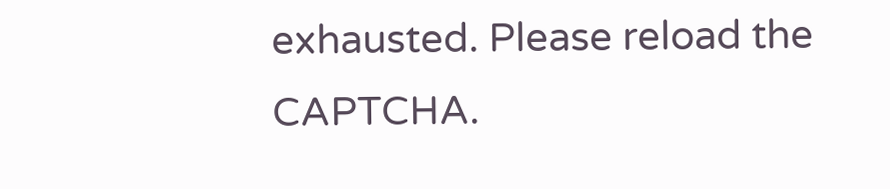exhausted. Please reload the CAPTCHA.